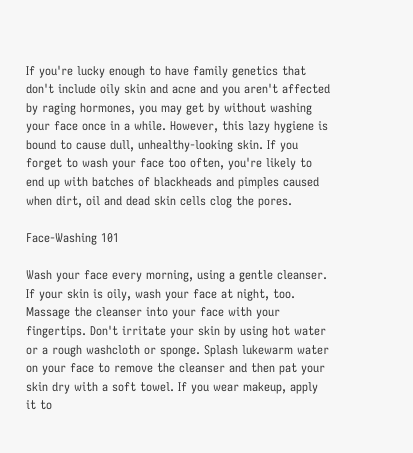If you're lucky enough to have family genetics that don't include oily skin and acne and you aren't affected by raging hormones, you may get by without washing your face once in a while. However, this lazy hygiene is bound to cause dull, unhealthy-looking skin. If you forget to wash your face too often, you're likely to end up with batches of blackheads and pimples caused when dirt, oil and dead skin cells clog the pores.

Face-Washing 101

Wash your face every morning, using a gentle cleanser. If your skin is oily, wash your face at night, too. Massage the cleanser into your face with your fingertips. Don't irritate your skin by using hot water or a rough washcloth or sponge. Splash lukewarm water on your face to remove the cleanser and then pat your skin dry with a soft towel. If you wear makeup, apply it to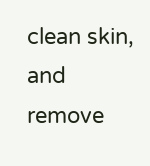clean skin, and remove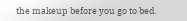the makeup before you go to bed.